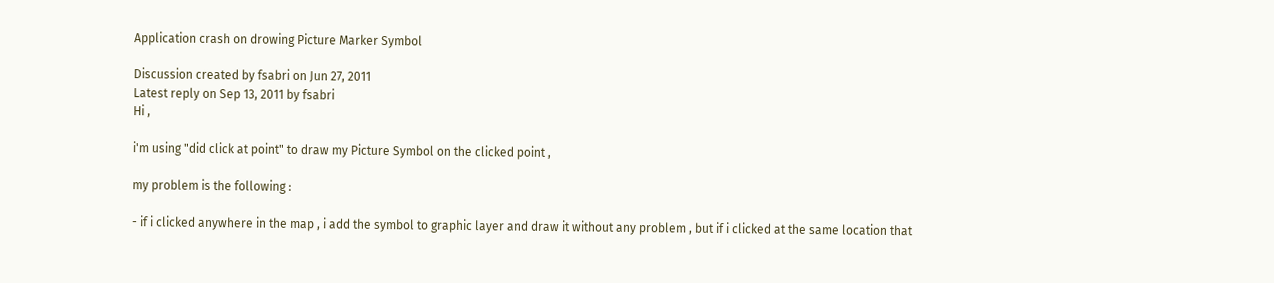Application crash on drowing Picture Marker Symbol

Discussion created by fsabri on Jun 27, 2011
Latest reply on Sep 13, 2011 by fsabri
Hi ,

i'm using "did click at point" to draw my Picture Symbol on the clicked point ,

my problem is the following :

- if i clicked anywhere in the map , i add the symbol to graphic layer and draw it without any problem , but if i clicked at the same location that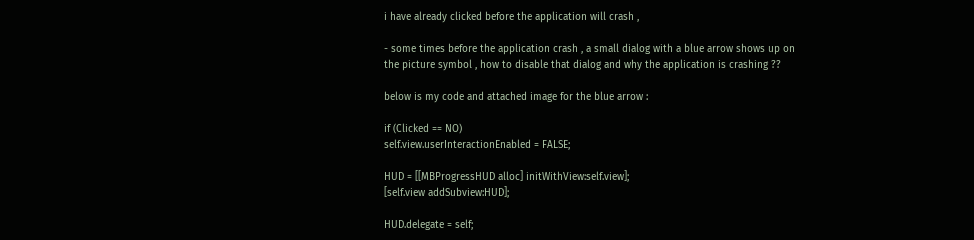i have already clicked before the application will crash ,

- some times before the application crash , a small dialog with a blue arrow shows up on the picture symbol , how to disable that dialog and why the application is crashing ??

below is my code and attached image for the blue arrow :

if (Clicked == NO)
self.view.userInteractionEnabled = FALSE;

HUD = [[MBProgressHUD alloc] initWithView:self.view];
[self.view addSubview:HUD];

HUD.delegate = self;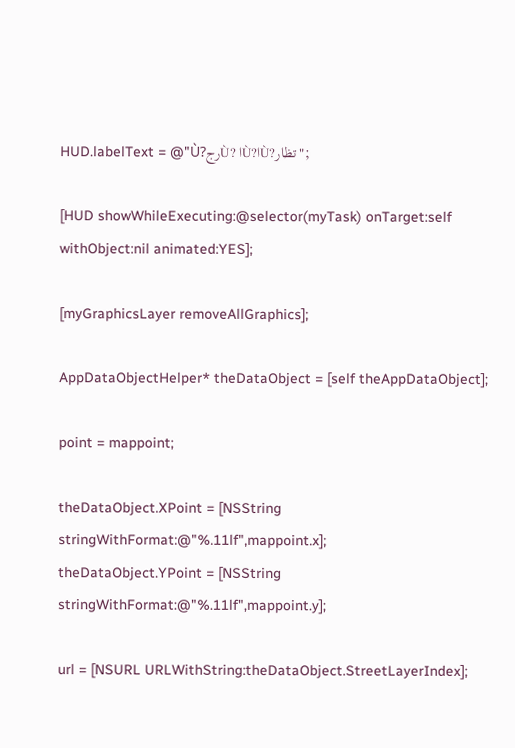HUD.labelText = @"Ù?رجÙ? اÙ?اÙ?تظار";

[HUD showWhileExecuting:@selector(myTask) onTarget:self withObject:nil animated:YES];

[myGraphicsLayer removeAllGraphics];

AppDataObjectHelper* theDataObject = [self theAppDataObject];

point = mappoint;

theDataObject.XPoint = [NSString stringWithFormat:@"%.11lf",mappoint.x];
theDataObject.YPoint = [NSString stringWithFormat:@"%.11lf",mappoint.y];

url = [NSURL URLWithString:theDataObject.StreetLayerIndex];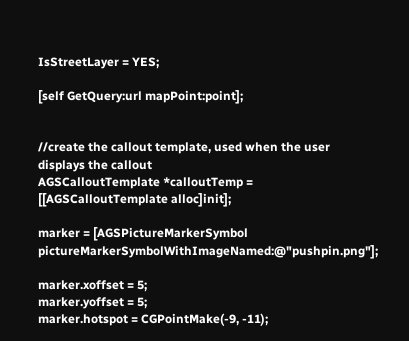IsStreetLayer = YES;

[self GetQuery:url mapPoint:point];


//create the callout template, used when the user displays the callout
AGSCalloutTemplate *calloutTemp = [[AGSCalloutTemplate alloc]init];

marker = [AGSPictureMarkerSymbol pictureMarkerSymbolWithImageNamed:@"pushpin.png"];

marker.xoffset = 5;
marker.yoffset = 5;
marker.hotspot = CGPointMake(-9, -11);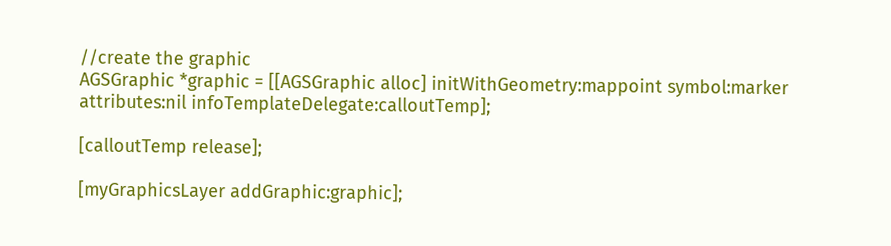//create the graphic
AGSGraphic *graphic = [[AGSGraphic alloc] initWithGeometry:mappoint symbol:marker
attributes:nil infoTemplateDelegate:calloutTemp];

[calloutTemp release];

[myGraphicsLayer addGraphic:graphic];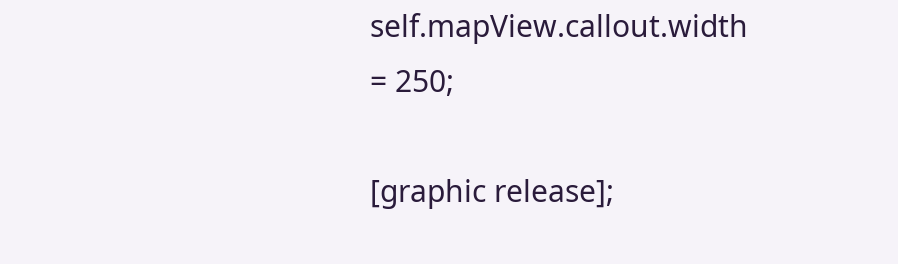self.mapView.callout.width = 250;

[graphic release];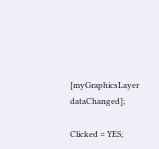[myGraphicsLayer dataChanged];

Clicked = YES;